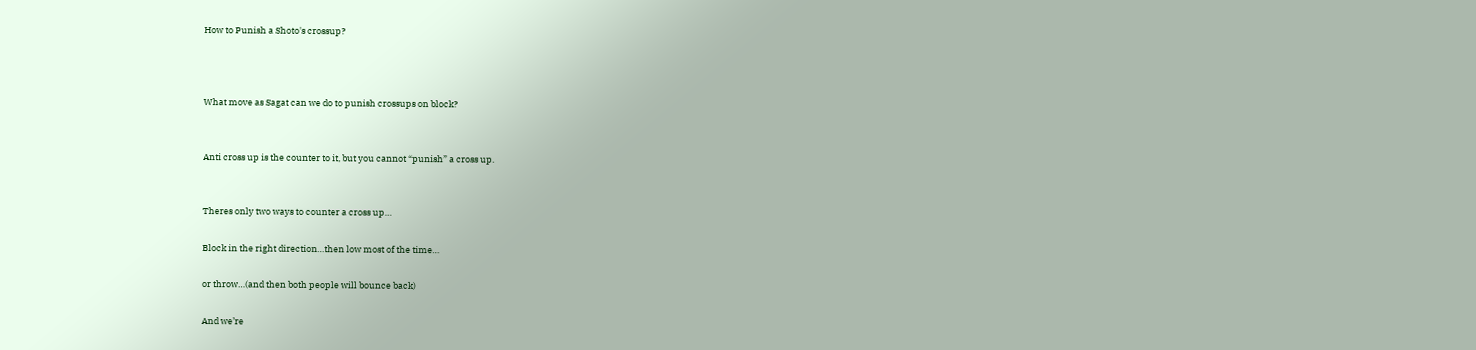How to Punish a Shoto's crossup?



What move as Sagat can we do to punish crossups on block?


Anti cross up is the counter to it, but you cannot “punish” a cross up.


Theres only two ways to counter a cross up…

Block in the right direction…then low most of the time…

or throw…(and then both people will bounce back)

And we’re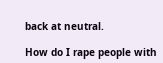back at neutral.

How do I rape people with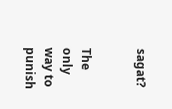sagat?


The only way to punish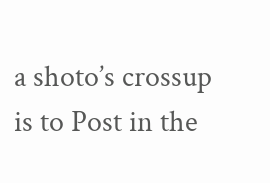a shoto’s crossup is to Post in the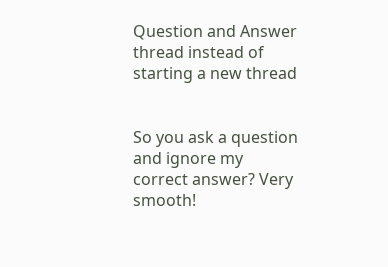Question and Answer thread instead of starting a new thread


So you ask a question and ignore my correct answer? Very smooth!